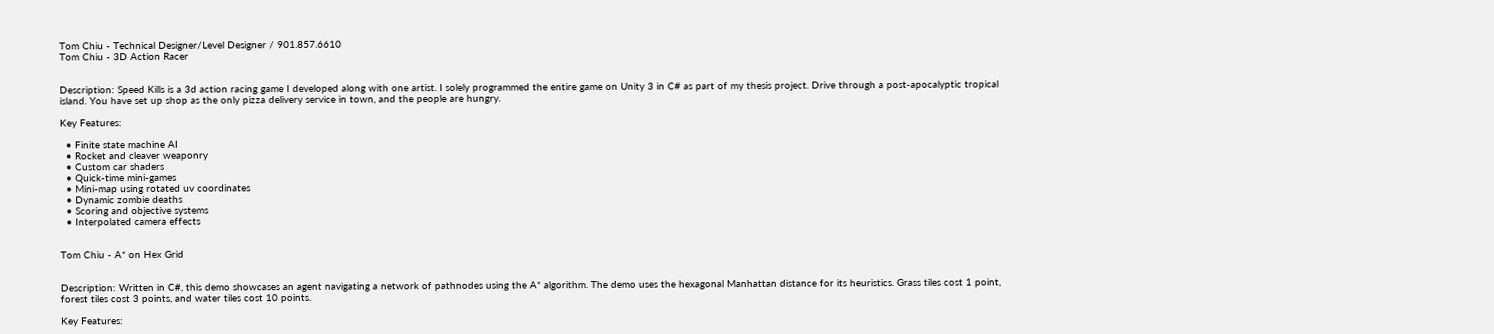Tom Chiu - Technical Designer/Level Designer / 901.857.6610
Tom Chiu - 3D Action Racer


Description: Speed Kills is a 3d action racing game I developed along with one artist. I solely programmed the entire game on Unity 3 in C# as part of my thesis project. Drive through a post-apocalyptic tropical island. You have set up shop as the only pizza delivery service in town, and the people are hungry.

Key Features:

  • Finite state machine AI
  • Rocket and cleaver weaponry
  • Custom car shaders
  • Quick-time mini-games
  • Mini-map using rotated uv coordinates
  • Dynamic zombie deaths
  • Scoring and objective systems
  • Interpolated camera effects


Tom Chiu - A* on Hex Grid


Description: Written in C#, this demo showcases an agent navigating a network of pathnodes using the A* algorithm. The demo uses the hexagonal Manhattan distance for its heuristics. Grass tiles cost 1 point, forest tiles cost 3 points, and water tiles cost 10 points.

Key Features: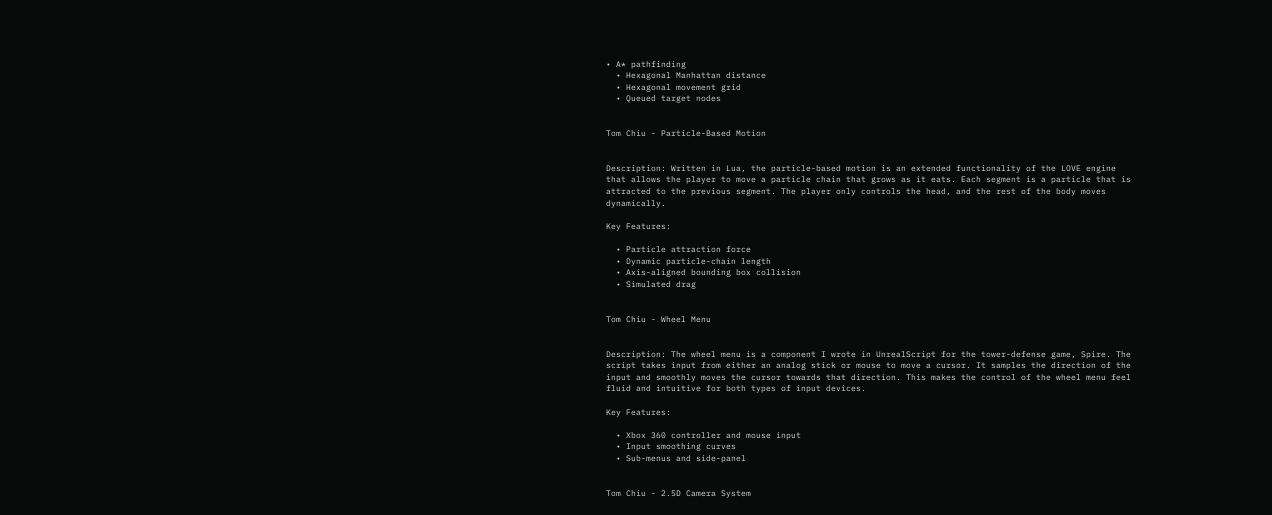• A* pathfinding
  • Hexagonal Manhattan distance
  • Hexagonal movement grid
  • Queued target nodes


Tom Chiu - Particle-Based Motion


Description: Written in Lua, the particle-based motion is an extended functionality of the LOVE engine that allows the player to move a particle chain that grows as it eats. Each segment is a particle that is attracted to the previous segment. The player only controls the head, and the rest of the body moves dynamically.

Key Features:

  • Particle attraction force
  • Dynamic particle-chain length
  • Axis-aligned bounding box collision
  • Simulated drag


Tom Chiu - Wheel Menu


Description: The wheel menu is a component I wrote in UnrealScript for the tower-defense game, Spire. The script takes input from either an analog stick or mouse to move a cursor. It samples the direction of the input and smoothly moves the cursor towards that direction. This makes the control of the wheel menu feel fluid and intuitive for both types of input devices.

Key Features:

  • Xbox 360 controller and mouse input
  • Input smoothing curves
  • Sub-menus and side-panel


Tom Chiu - 2.5D Camera System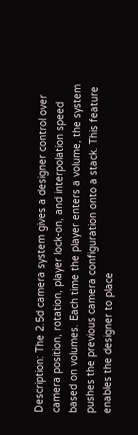Description: The 2.5d camera system gives a designer control over camera position, rotation, player lock-on, and interpolation speed based on volumes. Each time the player enters a volume, the system pushes the previous camera configuration onto a stack. This feature enables the designer to place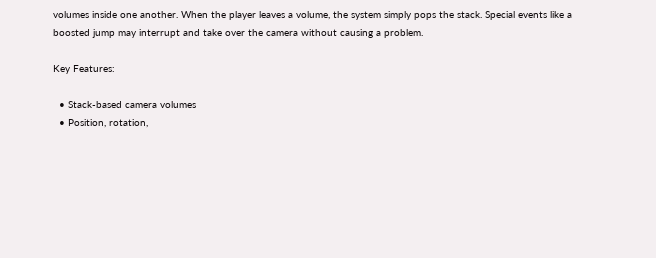volumes inside one another. When the player leaves a volume, the system simply pops the stack. Special events like a boosted jump may interrupt and take over the camera without causing a problem.

Key Features:

  • Stack-based camera volumes
  • Position, rotation,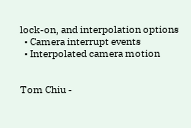lock-on, and interpolation options
  • Camera interrupt events
  • Interpolated camera motion


Tom Chiu -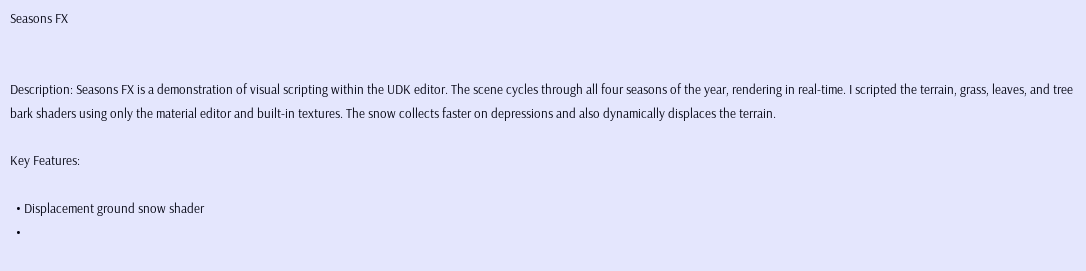Seasons FX


Description: Seasons FX is a demonstration of visual scripting within the UDK editor. The scene cycles through all four seasons of the year, rendering in real-time. I scripted the terrain, grass, leaves, and tree bark shaders using only the material editor and built-in textures. The snow collects faster on depressions and also dynamically displaces the terrain.

Key Features:

  • Displacement ground snow shader
  •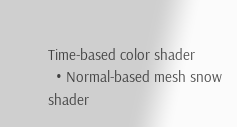Time-based color shader
  • Normal-based mesh snow shader